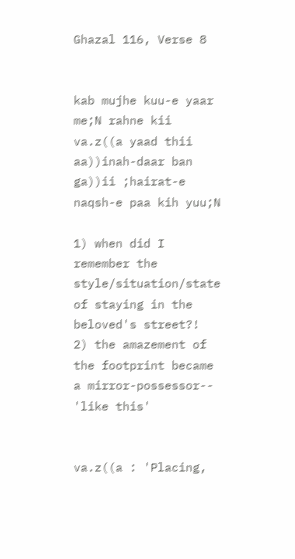Ghazal 116, Verse 8


kab mujhe kuu-e yaar me;N rahne kii va.z((a yaad thii
aa))inah-daar ban ga))ii ;hairat-e naqsh-e paa kih yuu;N

1) when did I remember the style/situation/state of staying in the beloved's street?!
2) the amazement of the footprint became a mirror-possessor-- 'like this'


va.z((a : 'Placing,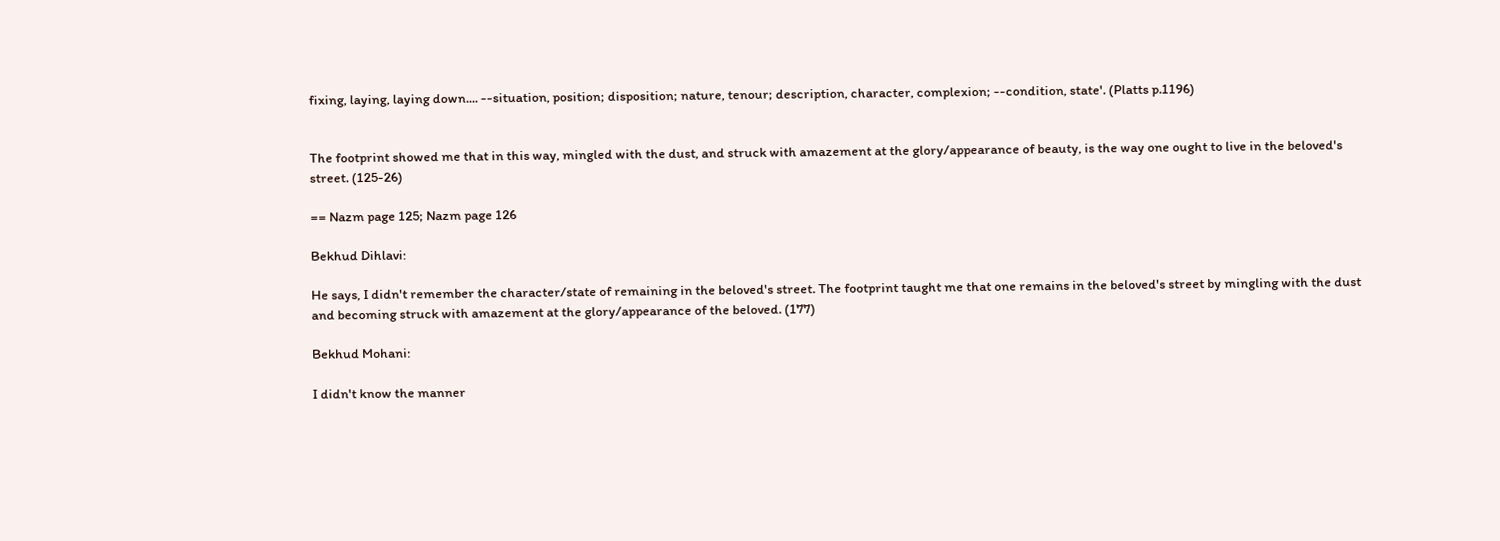fixing, laying, laying down.... --situation, position; disposition; nature, tenour; description, character, complexion; --condition, state'. (Platts p.1196)


The footprint showed me that in this way, mingled with the dust, and struck with amazement at the glory/appearance of beauty, is the way one ought to live in the beloved's street. (125-26)

== Nazm page 125; Nazm page 126

Bekhud Dihlavi:

He says, I didn't remember the character/state of remaining in the beloved's street. The footprint taught me that one remains in the beloved's street by mingling with the dust and becoming struck with amazement at the glory/appearance of the beloved. (177)

Bekhud Mohani:

I didn't know the manner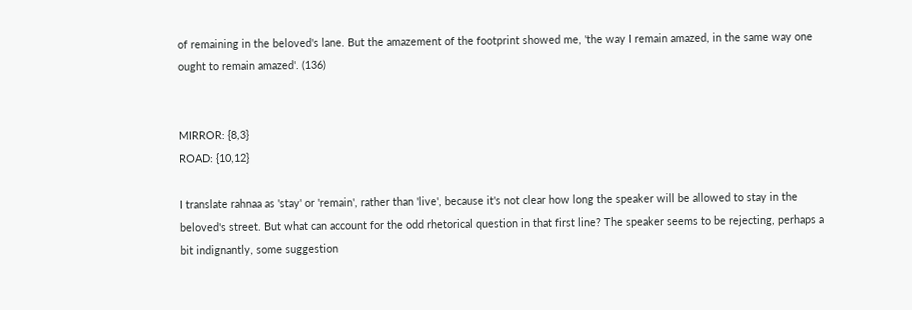of remaining in the beloved's lane. But the amazement of the footprint showed me, 'the way I remain amazed, in the same way one ought to remain amazed'. (136)


MIRROR: {8,3}
ROAD: {10,12}

I translate rahnaa as 'stay' or 'remain', rather than 'live', because it's not clear how long the speaker will be allowed to stay in the beloved's street. But what can account for the odd rhetorical question in that first line? The speaker seems to be rejecting, perhaps a bit indignantly, some suggestion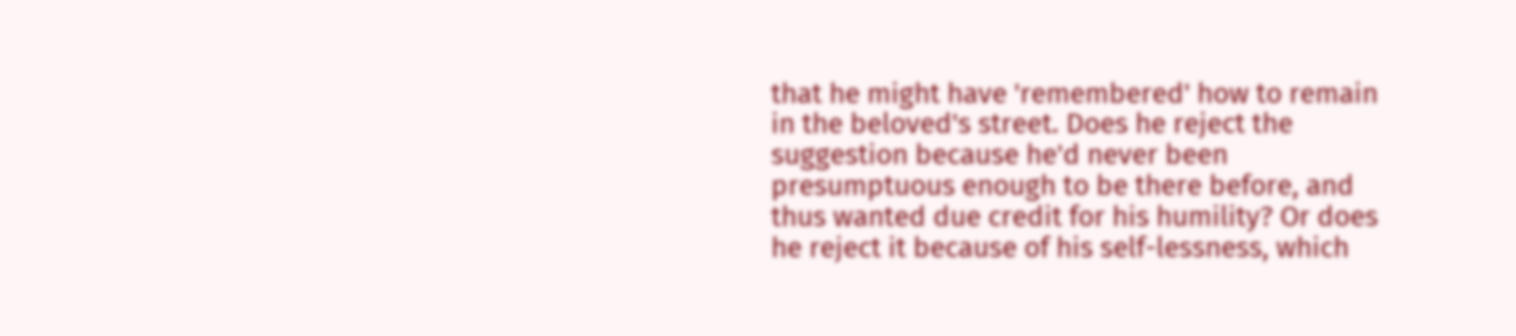that he might have 'remembered' how to remain in the beloved's street. Does he reject the suggestion because he'd never been presumptuous enough to be there before, and thus wanted due credit for his humility? Or does he reject it because of his self-lessness, which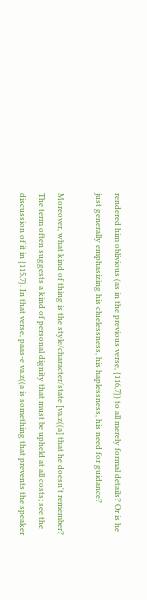rendered him oblivious (as in the previous verse, {116,7}) to all merely formal details? Or is he just generally emphasizing his cluelessness, his haplessness, his need for guidance?

Moreover, what kind of thing is the style/character/state [va.z((a] that he doesn't remember? The term often suggests a kind of personal dignity that must be upheld at all costs; see the discussion of it in {115,7}. In that verse, paas-e va.z((a is something that prevents the speaker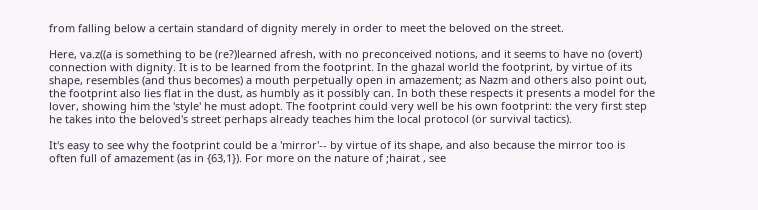from falling below a certain standard of dignity merely in order to meet the beloved on the street.

Here, va.z((a is something to be (re?)learned afresh, with no preconceived notions, and it seems to have no (overt) connection with dignity. It is to be learned from the footprint. In the ghazal world the footprint, by virtue of its shape, resembles (and thus becomes) a mouth perpetually open in amazement; as Nazm and others also point out, the footprint also lies flat in the dust, as humbly as it possibly can. In both these respects it presents a model for the lover, showing him the 'style' he must adopt. The footprint could very well be his own footprint: the very first step he takes into the beloved's street perhaps already teaches him the local protocol (or survival tactics).

It's easy to see why the footprint could be a 'mirror'-- by virtue of its shape, and also because the mirror too is often full of amazement (as in {63,1}). For more on the nature of ;hairat , see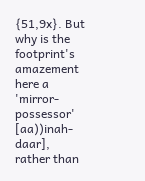{51,9x}. But why is the footprint's amazement here a 'mirror-possessor' [aa))inah-daar], rather than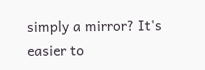simply a mirror? It's easier to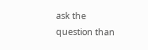ask the question than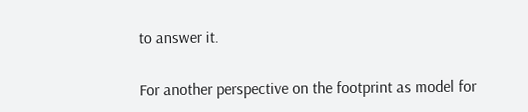to answer it.

For another perspective on the footprint as model for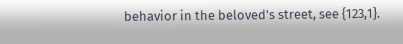behavior in the beloved's street, see {123,1}.